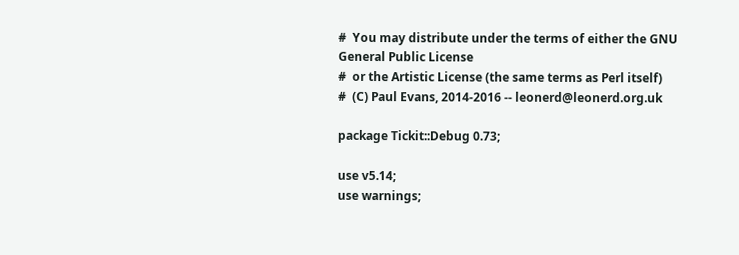#  You may distribute under the terms of either the GNU General Public License
#  or the Artistic License (the same terms as Perl itself)
#  (C) Paul Evans, 2014-2016 -- leonerd@leonerd.org.uk

package Tickit::Debug 0.73;

use v5.14;
use warnings;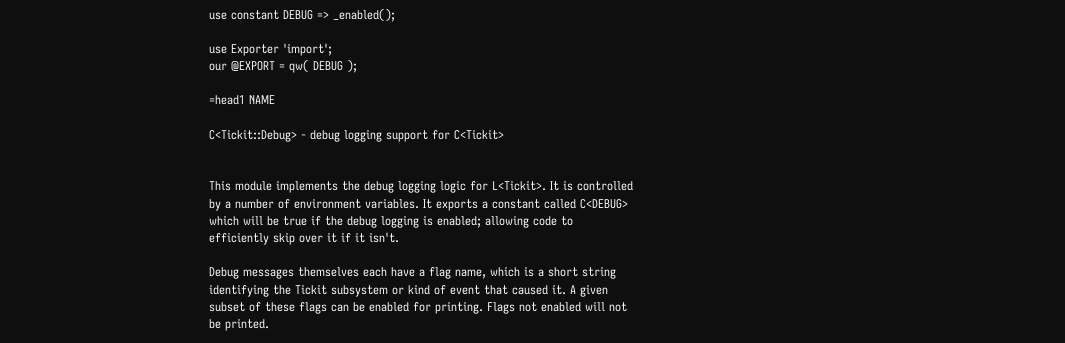use constant DEBUG => _enabled();

use Exporter 'import';
our @EXPORT = qw( DEBUG );

=head1 NAME

C<Tickit::Debug> - debug logging support for C<Tickit>


This module implements the debug logging logic for L<Tickit>. It is controlled
by a number of environment variables. It exports a constant called C<DEBUG>
which will be true if the debug logging is enabled; allowing code to
efficiently skip over it if it isn't.

Debug messages themselves each have a flag name, which is a short string
identifying the Tickit subsystem or kind of event that caused it. A given
subset of these flags can be enabled for printing. Flags not enabled will not
be printed.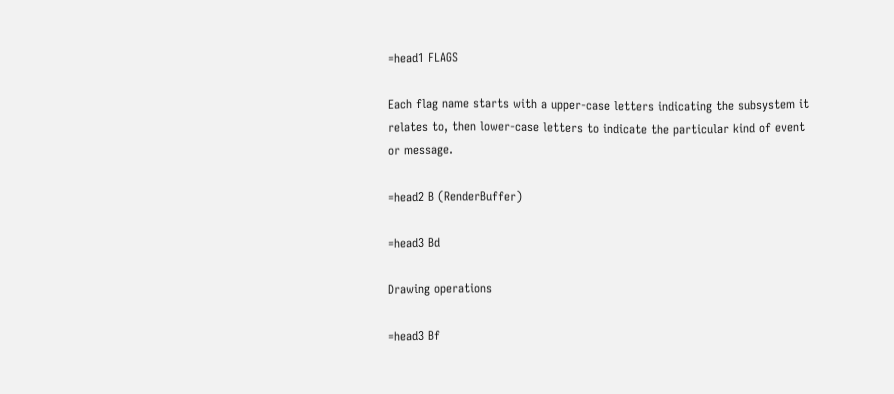=head1 FLAGS

Each flag name starts with a upper-case letters indicating the subsystem it
relates to, then lower-case letters to indicate the particular kind of event
or message.

=head2 B (RenderBuffer)

=head3 Bd

Drawing operations

=head3 Bf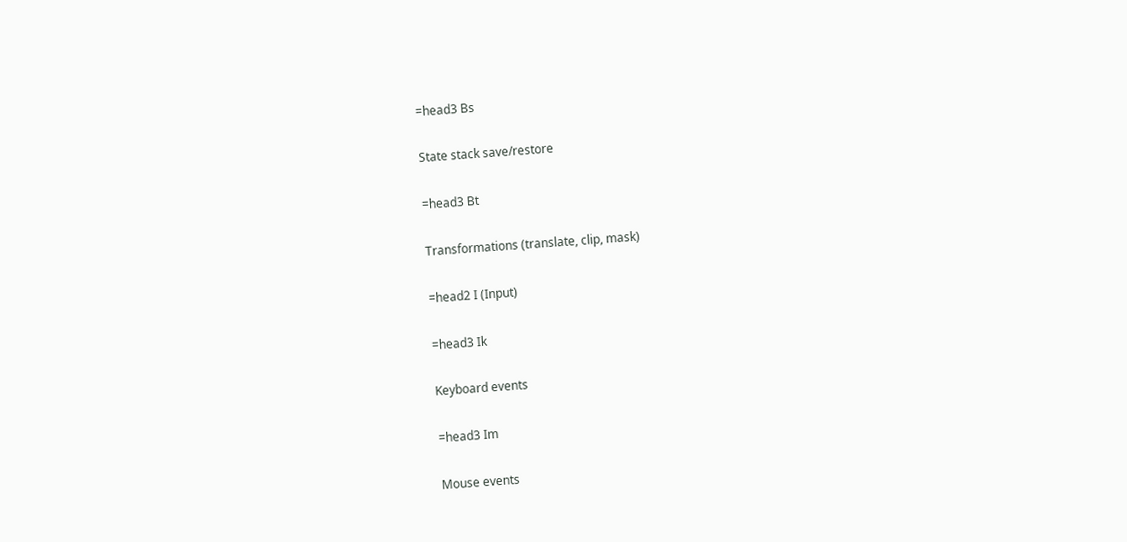=head3 Bs

State stack save/restore

=head3 Bt

Transformations (translate, clip, mask)

=head2 I (Input)

=head3 Ik

Keyboard events

=head3 Im

Mouse events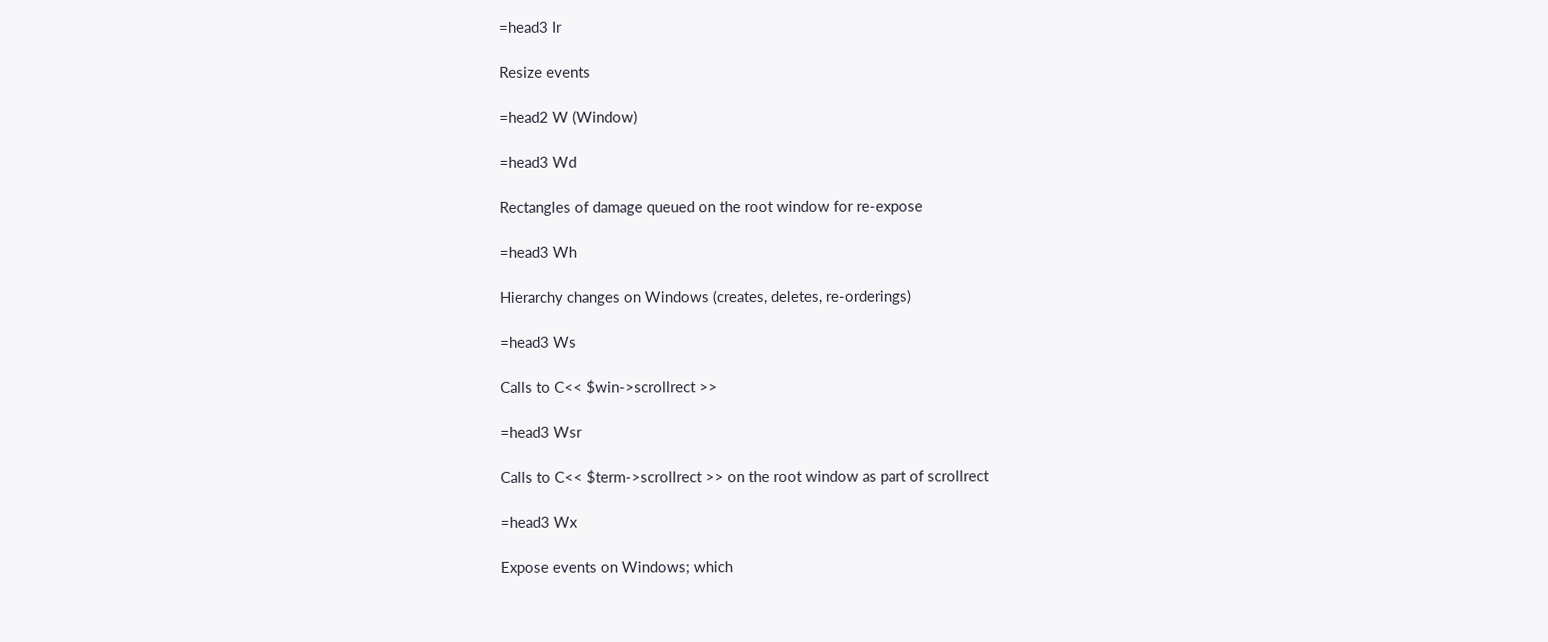=head3 Ir

Resize events

=head2 W (Window)

=head3 Wd

Rectangles of damage queued on the root window for re-expose

=head3 Wh

Hierarchy changes on Windows (creates, deletes, re-orderings)

=head3 Ws

Calls to C<< $win->scrollrect >>

=head3 Wsr

Calls to C<< $term->scrollrect >> on the root window as part of scrollrect

=head3 Wx

Expose events on Windows; which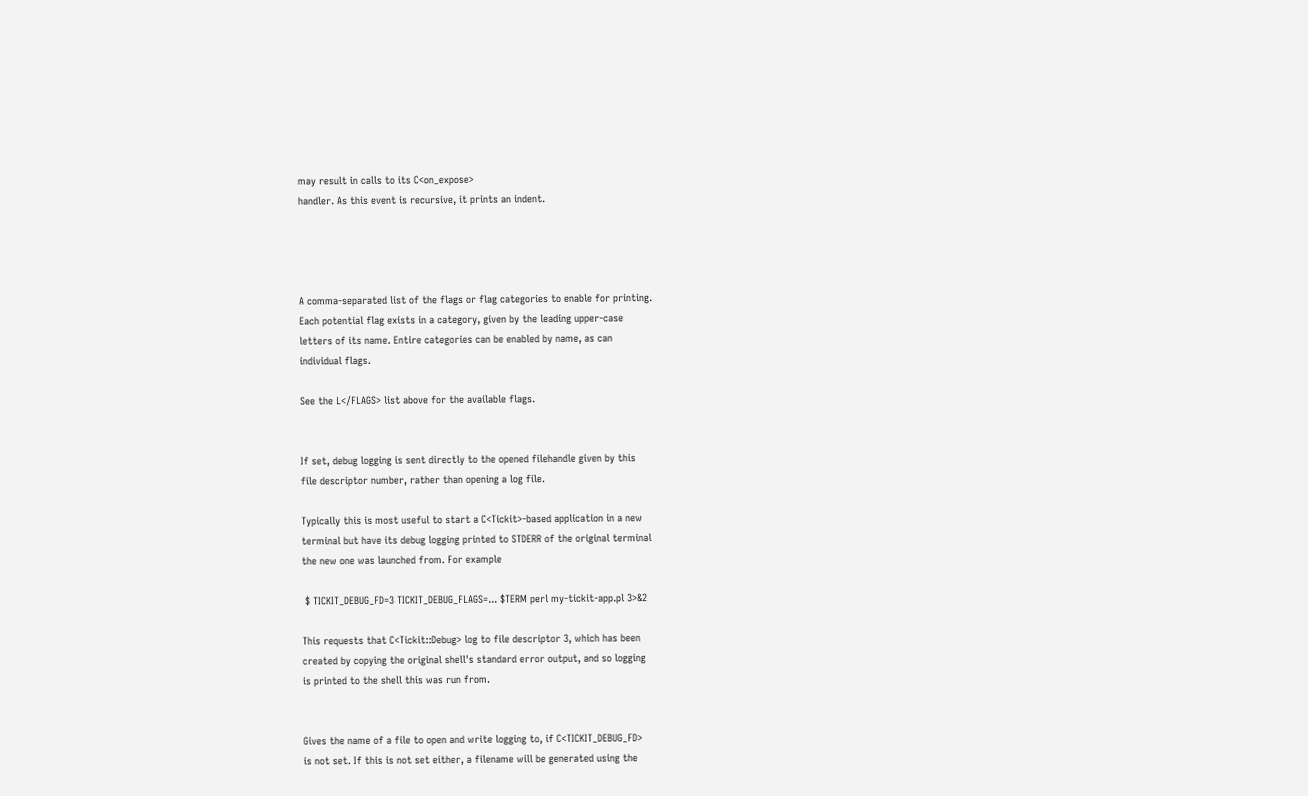may result in calls to its C<on_expose>
handler. As this event is recursive, it prints an indent.




A comma-separated list of the flags or flag categories to enable for printing.
Each potential flag exists in a category, given by the leading upper-case
letters of its name. Entire categories can be enabled by name, as can
individual flags.

See the L</FLAGS> list above for the available flags.


If set, debug logging is sent directly to the opened filehandle given by this
file descriptor number, rather than opening a log file.

Typically this is most useful to start a C<Tickit>-based application in a new
terminal but have its debug logging printed to STDERR of the original terminal
the new one was launched from. For example

 $ TICKIT_DEBUG_FD=3 TICKIT_DEBUG_FLAGS=... $TERM perl my-tickit-app.pl 3>&2

This requests that C<Tickit::Debug> log to file descriptor 3, which has been
created by copying the original shell's standard error output, and so logging
is printed to the shell this was run from.


Gives the name of a file to open and write logging to, if C<TICKIT_DEBUG_FD>
is not set. If this is not set either, a filename will be generated using the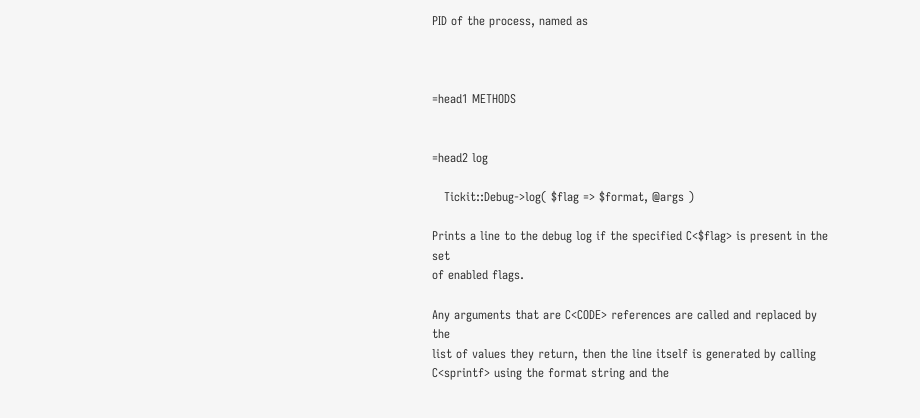PID of the process, named as



=head1 METHODS


=head2 log

   Tickit::Debug->log( $flag => $format, @args )

Prints a line to the debug log if the specified C<$flag> is present in the set
of enabled flags.

Any arguments that are C<CODE> references are called and replaced by the
list of values they return, then the line itself is generated by calling
C<sprintf> using the format string and the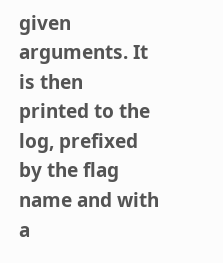given arguments. It is then
printed to the log, prefixed by the flag name and with a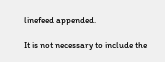linefeed appended.

It is not necessary to include the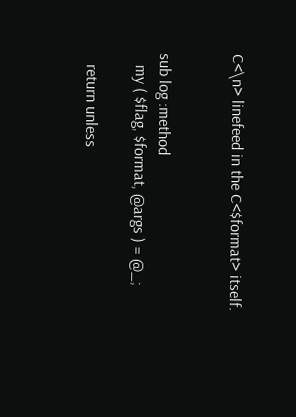C<\n> linefeed in the C<$format> itself.


sub log :method
   my ( $flag, $format, @args ) = @_;

   return unless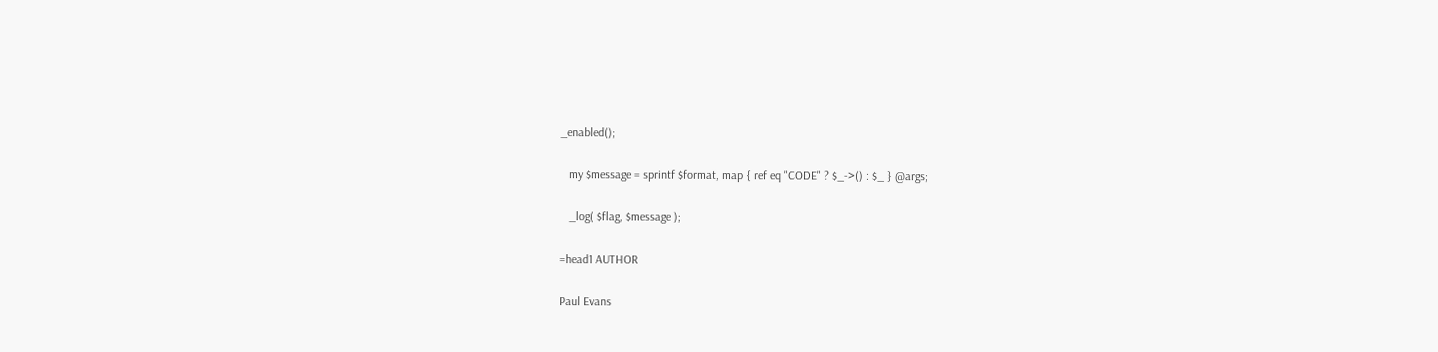_enabled();

   my $message = sprintf $format, map { ref eq "CODE" ? $_->() : $_ } @args;

   _log( $flag, $message );

=head1 AUTHOR

Paul Evans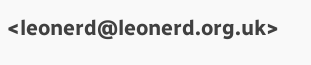<leonerd@leonerd.org.uk>